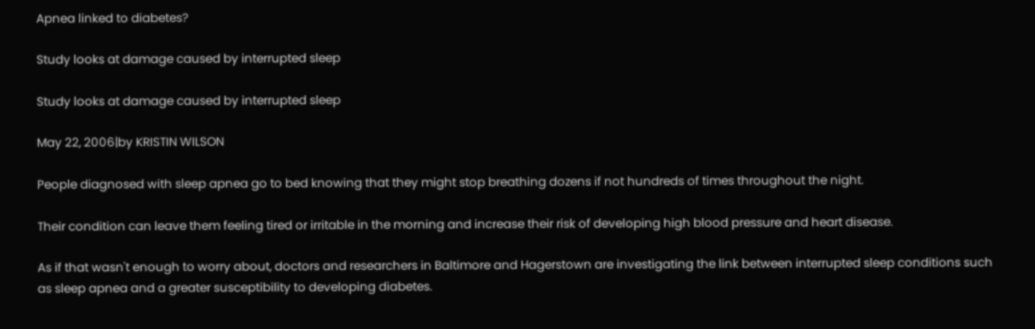Apnea linked to diabetes?

Study looks at damage caused by interrupted sleep

Study looks at damage caused by interrupted sleep

May 22, 2006|by KRISTIN WILSON

People diagnosed with sleep apnea go to bed knowing that they might stop breathing dozens if not hundreds of times throughout the night.

Their condition can leave them feeling tired or irritable in the morning and increase their risk of developing high blood pressure and heart disease.

As if that wasn't enough to worry about, doctors and researchers in Baltimore and Hagerstown are investigating the link between interrupted sleep conditions such as sleep apnea and a greater susceptibility to developing diabetes.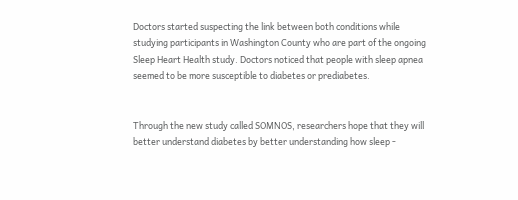Doctors started suspecting the link between both conditions while studying participants in Washington County who are part of the ongoing Sleep Heart Health study. Doctors noticed that people with sleep apnea seemed to be more susceptible to diabetes or prediabetes.


Through the new study called SOMNOS, researchers hope that they will better understand diabetes by better understanding how sleep -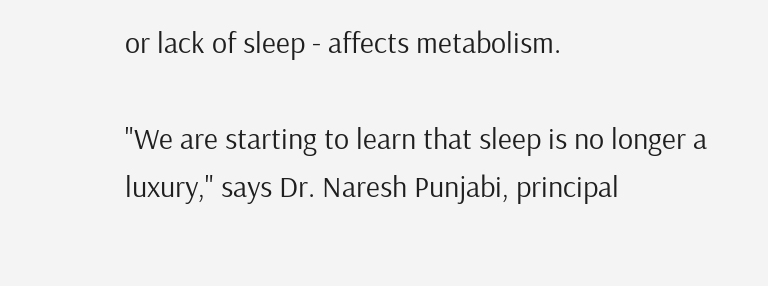or lack of sleep - affects metabolism.

"We are starting to learn that sleep is no longer a luxury," says Dr. Naresh Punjabi, principal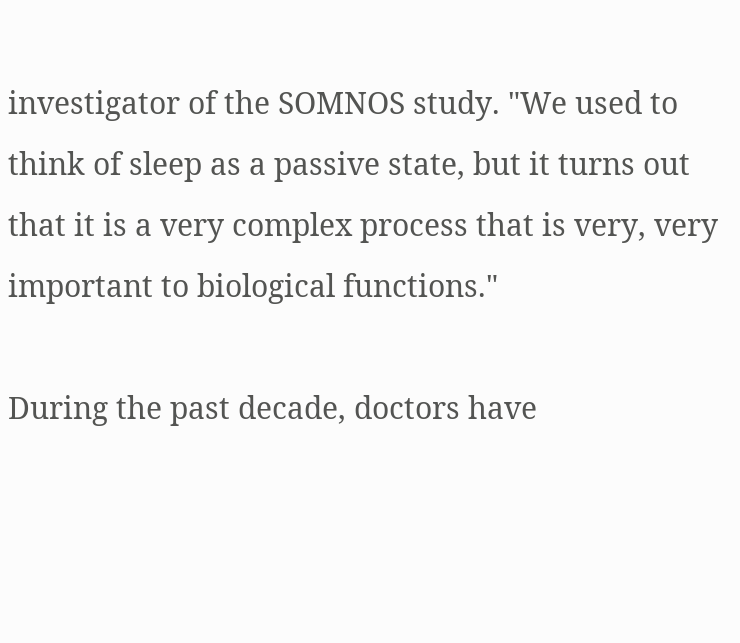investigator of the SOMNOS study. "We used to think of sleep as a passive state, but it turns out that it is a very complex process that is very, very important to biological functions."

During the past decade, doctors have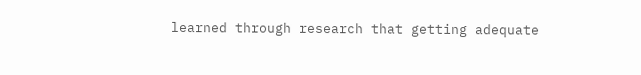learned through research that getting adequate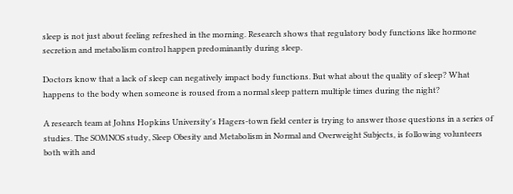sleep is not just about feeling refreshed in the morning. Research shows that regulatory body functions like hormone secretion and metabolism control happen predominantly during sleep.

Doctors know that a lack of sleep can negatively impact body functions. But what about the quality of sleep? What happens to the body when someone is roused from a normal sleep pattern multiple times during the night?

A research team at Johns Hopkins University's Hagers-town field center is trying to answer those questions in a series of studies. The SOMNOS study, Sleep Obesity and Metabolism in Normal and Overweight Subjects, is following volunteers both with and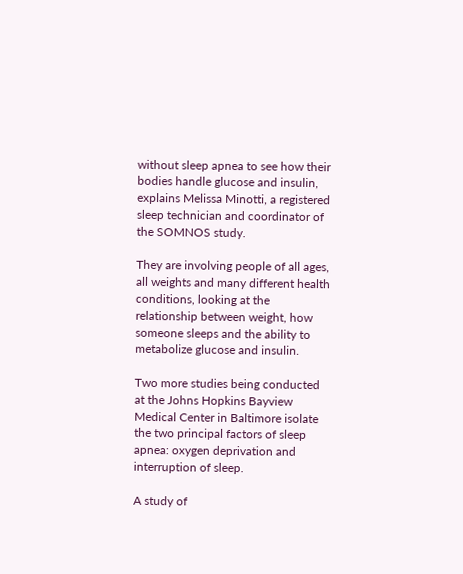without sleep apnea to see how their bodies handle glucose and insulin, explains Melissa Minotti, a registered sleep technician and coordinator of the SOMNOS study.

They are involving people of all ages, all weights and many different health conditions, looking at the relationship between weight, how someone sleeps and the ability to metabolize glucose and insulin.

Two more studies being conducted at the Johns Hopkins Bayview Medical Center in Baltimore isolate the two principal factors of sleep apnea: oxygen deprivation and interruption of sleep.

A study of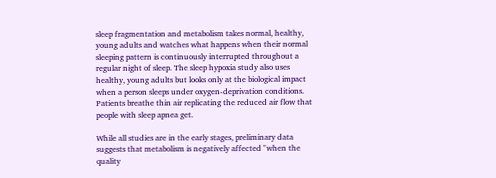sleep fragmentation and metabolism takes normal, healthy, young adults and watches what happens when their normal sleeping pattern is continuously interrupted throughout a regular night of sleep. The sleep hypoxia study also uses healthy, young adults but looks only at the biological impact when a person sleeps under oxygen-deprivation conditions. Patients breathe thin air replicating the reduced air flow that people with sleep apnea get.

While all studies are in the early stages, preliminary data suggests that metabolism is negatively affected "when the quality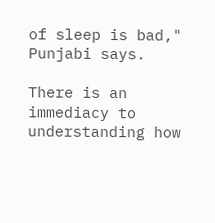of sleep is bad," Punjabi says.

There is an immediacy to understanding how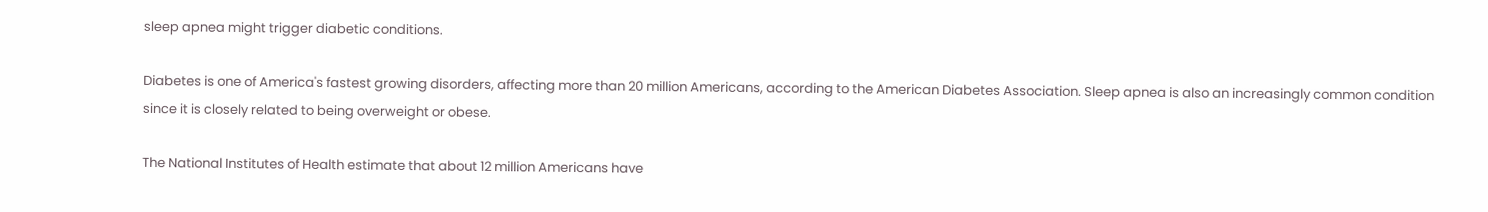sleep apnea might trigger diabetic conditions.

Diabetes is one of America's fastest growing disorders, affecting more than 20 million Americans, according to the American Diabetes Association. Sleep apnea is also an increasingly common condition since it is closely related to being overweight or obese.

The National Institutes of Health estimate that about 12 million Americans have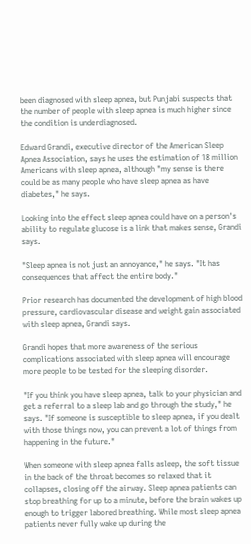been diagnosed with sleep apnea, but Punjabi suspects that the number of people with sleep apnea is much higher since the condition is underdiagnosed.

Edward Grandi, executive director of the American Sleep Apnea Association, says he uses the estimation of 18 million Americans with sleep apnea, although "my sense is there could be as many people who have sleep apnea as have diabetes," he says.

Looking into the effect sleep apnea could have on a person's ability to regulate glucose is a link that makes sense, Grandi says.

"Sleep apnea is not just an annoyance," he says. "It has consequences that affect the entire body."

Prior research has documented the development of high blood pressure, cardiovascular disease and weight gain associated with sleep apnea, Grandi says.

Grandi hopes that more awareness of the serious complications associated with sleep apnea will encourage more people to be tested for the sleeping disorder.

"If you think you have sleep apnea, talk to your physician and get a referral to a sleep lab and go through the study," he says. "If someone is susceptible to sleep apnea, if you dealt with those things now, you can prevent a lot of things from happening in the future."

When someone with sleep apnea falls asleep, the soft tissue in the back of the throat becomes so relaxed that it collapses, closing off the airway. Sleep apnea patients can stop breathing for up to a minute, before the brain wakes up enough to trigger labored breathing. While most sleep apnea patients never fully wake up during the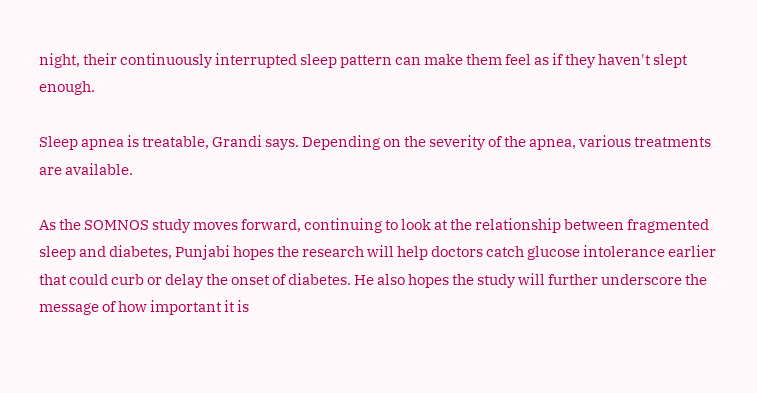night, their continuously interrupted sleep pattern can make them feel as if they haven't slept enough.

Sleep apnea is treatable, Grandi says. Depending on the severity of the apnea, various treatments are available.

As the SOMNOS study moves forward, continuing to look at the relationship between fragmented sleep and diabetes, Punjabi hopes the research will help doctors catch glucose intolerance earlier that could curb or delay the onset of diabetes. He also hopes the study will further underscore the message of how important it is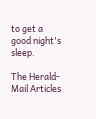to get a good night's sleep.

The Herald-Mail Articles